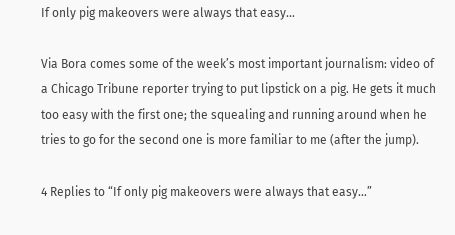If only pig makeovers were always that easy…

Via Bora comes some of the week’s most important journalism: video of a Chicago Tribune reporter trying to put lipstick on a pig. He gets it much too easy with the first one; the squealing and running around when he tries to go for the second one is more familiar to me (after the jump).

4 Replies to “If only pig makeovers were always that easy…”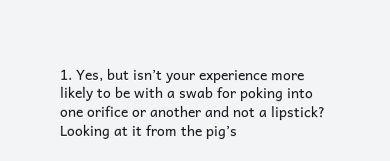1. Yes, but isn’t your experience more likely to be with a swab for poking into one orifice or another and not a lipstick? Looking at it from the pig’s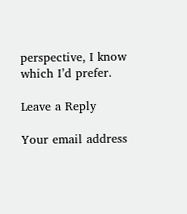perspective, I know which I’d prefer.

Leave a Reply

Your email address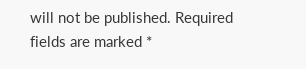will not be published. Required fields are marked *